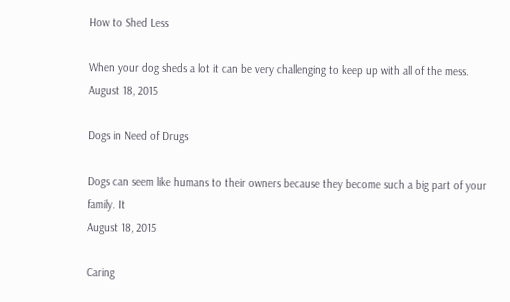How to Shed Less

When your dog sheds a lot it can be very challenging to keep up with all of the mess.
August 18, 2015

Dogs in Need of Drugs

Dogs can seem like humans to their owners because they become such a big part of your family. It
August 18, 2015

Caring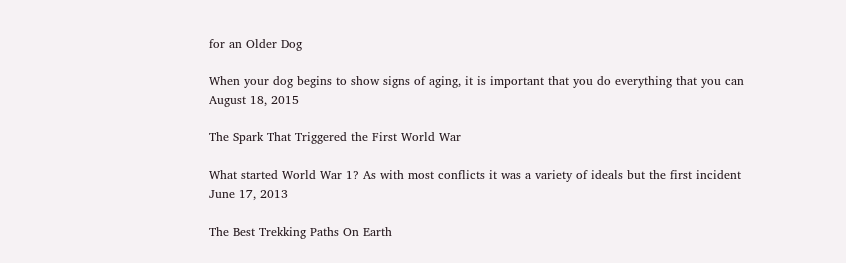for an Older Dog

When your dog begins to show signs of aging, it is important that you do everything that you can
August 18, 2015

The Spark That Triggered the First World War

What started World War 1? As with most conflicts it was a variety of ideals but the first incident
June 17, 2013

The Best Trekking Paths On Earth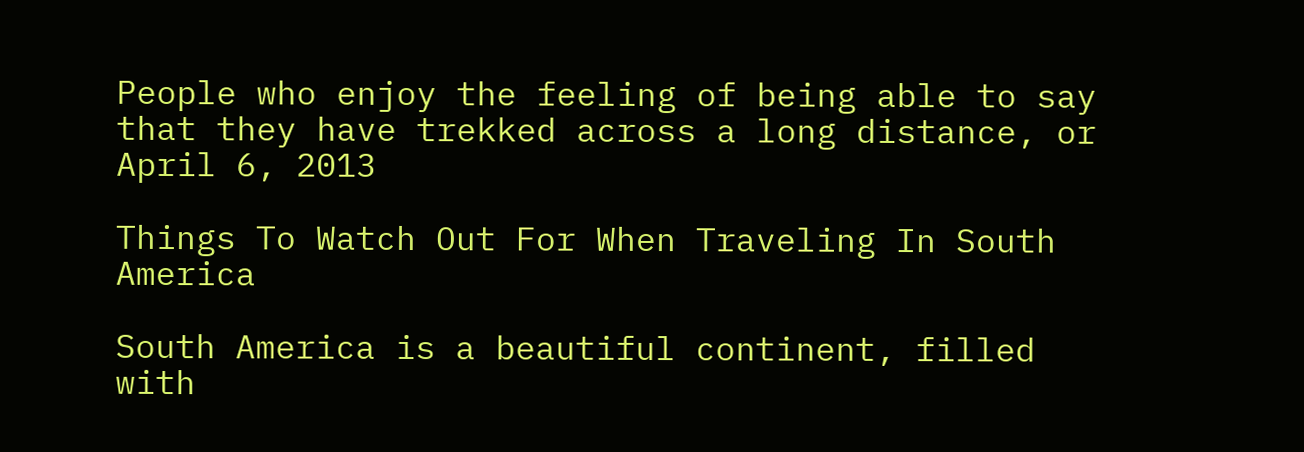People who enjoy the feeling of being able to say that they have trekked across a long distance, or
April 6, 2013

Things To Watch Out For When Traveling In South America

South America is a beautiful continent, filled with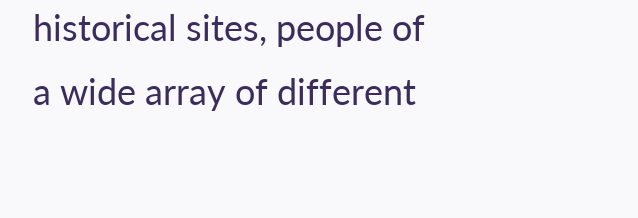historical sites, people of a wide array of different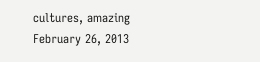cultures, amazing
February 26, 2013